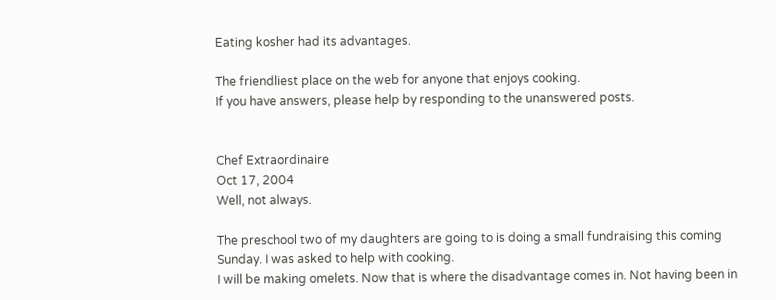Eating kosher had its advantages.

The friendliest place on the web for anyone that enjoys cooking.
If you have answers, please help by responding to the unanswered posts.


Chef Extraordinaire
Oct 17, 2004
Well, not always.

The preschool two of my daughters are going to is doing a small fundraising this coming Sunday. I was asked to help with cooking.
I will be making omelets. Now that is where the disadvantage comes in. Not having been in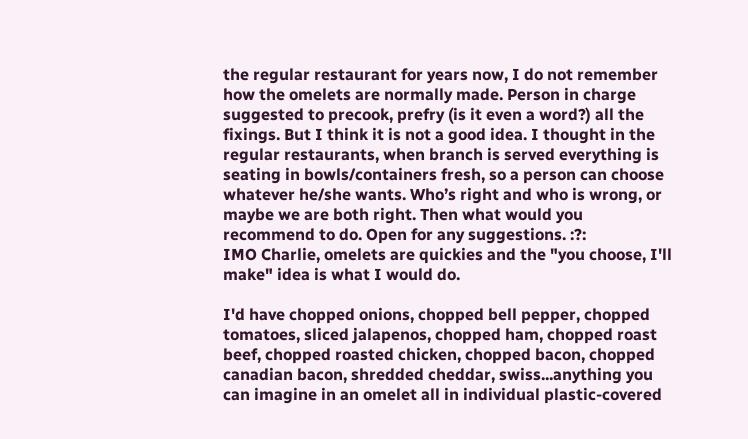the regular restaurant for years now, I do not remember how the omelets are normally made. Person in charge suggested to precook, prefry (is it even a word?) all the fixings. But I think it is not a good idea. I thought in the regular restaurants, when branch is served everything is seating in bowls/containers fresh, so a person can choose whatever he/she wants. Who’s right and who is wrong, or maybe we are both right. Then what would you recommend to do. Open for any suggestions. :?:
IMO Charlie, omelets are quickies and the "you choose, I'll make" idea is what I would do.

I'd have chopped onions, chopped bell pepper, chopped tomatoes, sliced jalapenos, chopped ham, chopped roast beef, chopped roasted chicken, chopped bacon, chopped canadian bacon, shredded cheddar, swiss...anything you can imagine in an omelet all in individual plastic-covered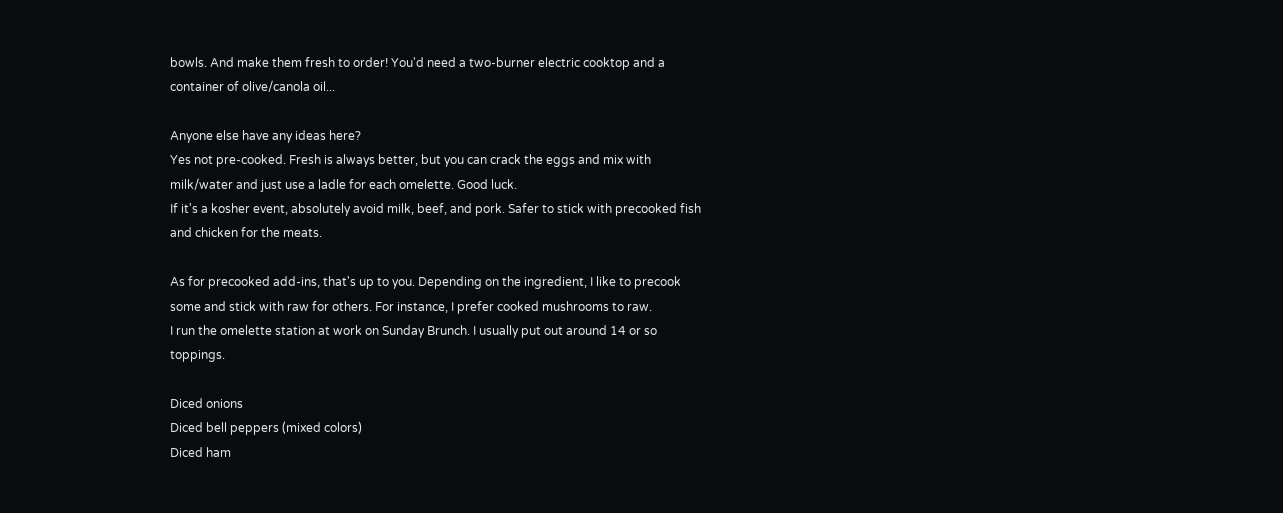bowls. And make them fresh to order! You'd need a two-burner electric cooktop and a container of olive/canola oil...

Anyone else have any ideas here?
Yes not pre-cooked. Fresh is always better, but you can crack the eggs and mix with milk/water and just use a ladle for each omelette. Good luck.
If it's a kosher event, absolutely avoid milk, beef, and pork. Safer to stick with precooked fish and chicken for the meats.

As for precooked add-ins, that's up to you. Depending on the ingredient, I like to precook some and stick with raw for others. For instance, I prefer cooked mushrooms to raw.
I run the omelette station at work on Sunday Brunch. I usually put out around 14 or so toppings.

Diced onions
Diced bell peppers (mixed colors)
Diced ham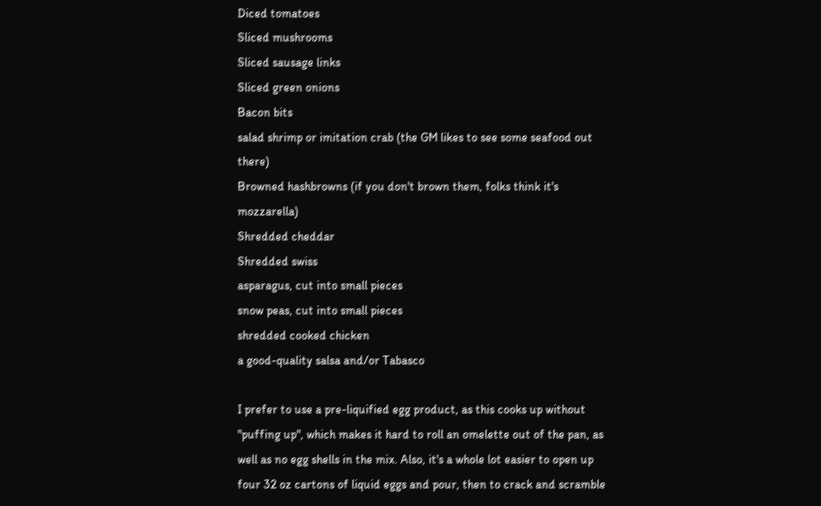Diced tomatoes
Sliced mushrooms
Sliced sausage links
Sliced green onions
Bacon bits
salad shrimp or imitation crab (the GM likes to see some seafood out there)
Browned hashbrowns (if you don't brown them, folks think it's mozzarella)
Shredded cheddar
Shredded swiss
asparagus, cut into small pieces
snow peas, cut into small pieces
shredded cooked chicken
a good-quality salsa and/or Tabasco

I prefer to use a pre-liquified egg product, as this cooks up without "puffing up", which makes it hard to roll an omelette out of the pan, as well as no egg shells in the mix. Also, it's a whole lot easier to open up four 32 oz cartons of liquid eggs and pour, then to crack and scramble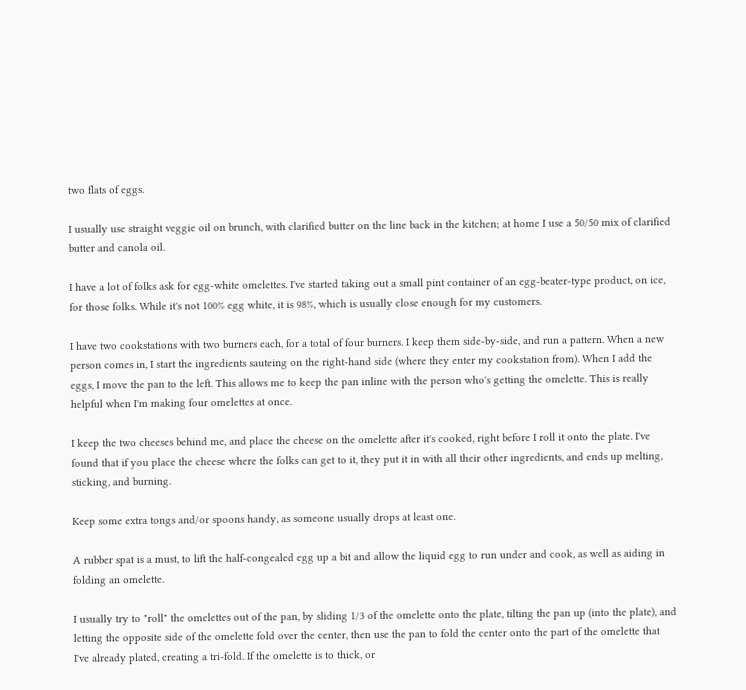two flats of eggs.

I usually use straight veggie oil on brunch, with clarified butter on the line back in the kitchen; at home I use a 50/50 mix of clarified butter and canola oil.

I have a lot of folks ask for egg-white omelettes. I've started taking out a small pint container of an egg-beater-type product, on ice, for those folks. While it's not 100% egg white, it is 98%, which is usually close enough for my customers.

I have two cookstations with two burners each, for a total of four burners. I keep them side-by-side, and run a pattern. When a new person comes in, I start the ingredients sauteing on the right-hand side (where they enter my cookstation from). When I add the eggs, I move the pan to the left. This allows me to keep the pan inline with the person who's getting the omelette. This is really helpful when I'm making four omelettes at once.

I keep the two cheeses behind me, and place the cheese on the omelette after it's cooked, right before I roll it onto the plate. I've found that if you place the cheese where the folks can get to it, they put it in with all their other ingredients, and ends up melting, sticking, and burning.

Keep some extra tongs and/or spoons handy, as someone usually drops at least one.

A rubber spat is a must, to lift the half-congealed egg up a bit and allow the liquid egg to run under and cook, as well as aiding in folding an omelette.

I usually try to "roll" the omelettes out of the pan, by sliding 1/3 of the omelette onto the plate, tilting the pan up (into the plate), and letting the opposite side of the omelette fold over the center, then use the pan to fold the center onto the part of the omelette that I've already plated, creating a tri-fold. If the omelette is to thick, or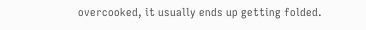overcooked, it usually ends up getting folded.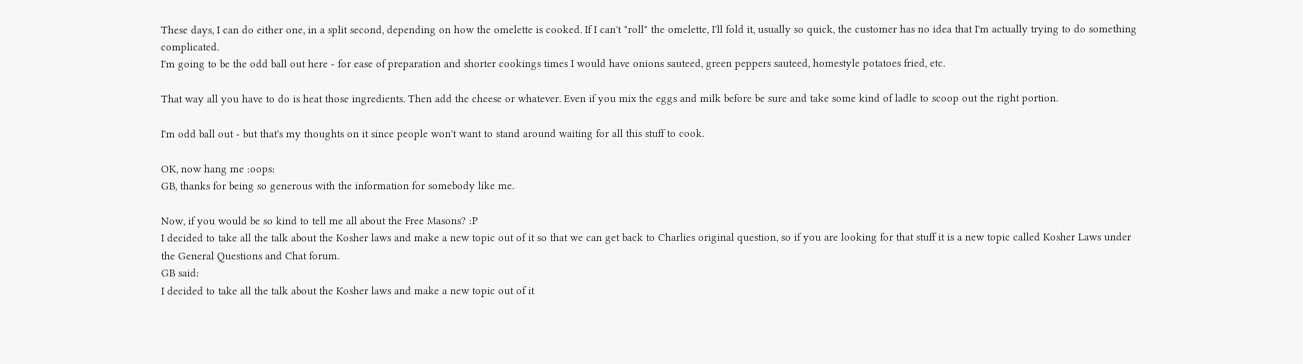These days, I can do either one, in a split second, depending on how the omelette is cooked. If I can't "roll" the omelette, I'll fold it, usually so quick, the customer has no idea that I'm actually trying to do something complicated.
I'm going to be the odd ball out here - for ease of preparation and shorter cookings times I would have onions sauteed, green peppers sauteed, homestyle potatoes fried, etc.

That way all you have to do is heat those ingredients. Then add the cheese or whatever. Even if you mix the eggs and milk before be sure and take some kind of ladle to scoop out the right portion.

I'm odd ball out - but that's my thoughts on it since people won't want to stand around waiting for all this stuff to cook.

OK, now hang me :oops:
GB, thanks for being so generous with the information for somebody like me.

Now, if you would be so kind to tell me all about the Free Masons? :P
I decided to take all the talk about the Kosher laws and make a new topic out of it so that we can get back to Charlies original question, so if you are looking for that stuff it is a new topic called Kosher Laws under the General Questions and Chat forum.
GB said:
I decided to take all the talk about the Kosher laws and make a new topic out of it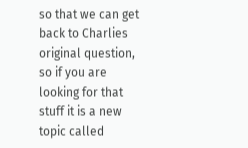so that we can get back to Charlies original question, so if you are looking for that stuff it is a new topic called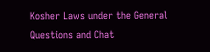Kosher Laws under the General Questions and Chat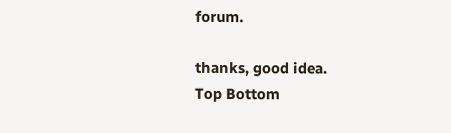forum.

thanks, good idea.
Top Bottom